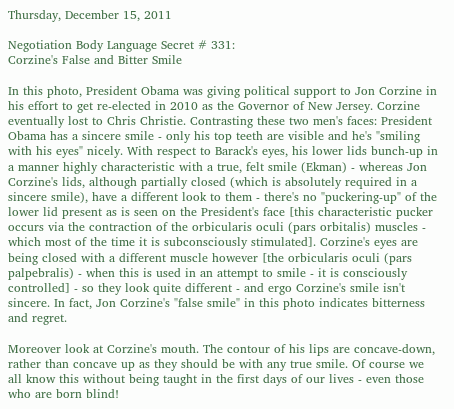Thursday, December 15, 2011

Negotiation Body Language Secret # 331:
Corzine's False and Bitter Smile

In this photo, President Obama was giving political support to Jon Corzine in his effort to get re-elected in 2010 as the Governor of New Jersey. Corzine eventually lost to Chris Christie. Contrasting these two men's faces: President Obama has a sincere smile - only his top teeth are visible and he's "smiling with his eyes" nicely. With respect to Barack's eyes, his lower lids bunch-up in a manner highly characteristic with a true, felt smile (Ekman) - whereas Jon Corzine's lids, although partially closed (which is absolutely required in a sincere smile), have a different look to them - there's no "puckering-up" of the lower lid present as is seen on the President's face [this characteristic pucker occurs via the contraction of the orbicularis oculi (pars orbitalis) muscles - which most of the time it is subconsciously stimulated]. Corzine's eyes are being closed with a different muscle however [the orbicularis oculi (pars palpebralis) - when this is used in an attempt to smile - it is consciously controlled] - so they look quite different - and ergo Corzine's smile isn't sincere. In fact, Jon Corzine's "false smile" in this photo indicates bitterness and regret.

Moreover look at Corzine's mouth. The contour of his lips are concave-down, rather than concave up as they should be with any true smile. Of course we all know this without being taught in the first days of our lives - even those who are born blind!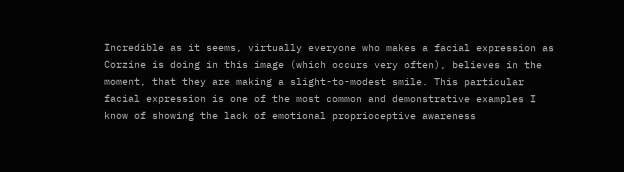Incredible as it seems, virtually everyone who makes a facial expression as Corzine is doing in this image (which occurs very often), believes in the moment, that they are making a slight-to-modest smile. This particular facial expression is one of the most common and demonstrative examples I know of showing the lack of emotional proprioceptive awareness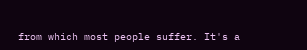from which most people suffer. It's a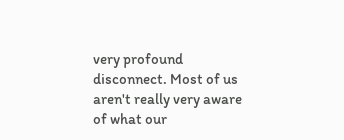very profound disconnect. Most of us aren't really very aware of what our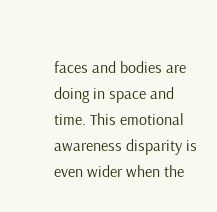faces and bodies are doing in space and time. This emotional awareness disparity is even wider when the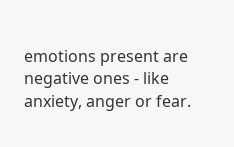emotions present are negative ones - like anxiety, anger or fear.